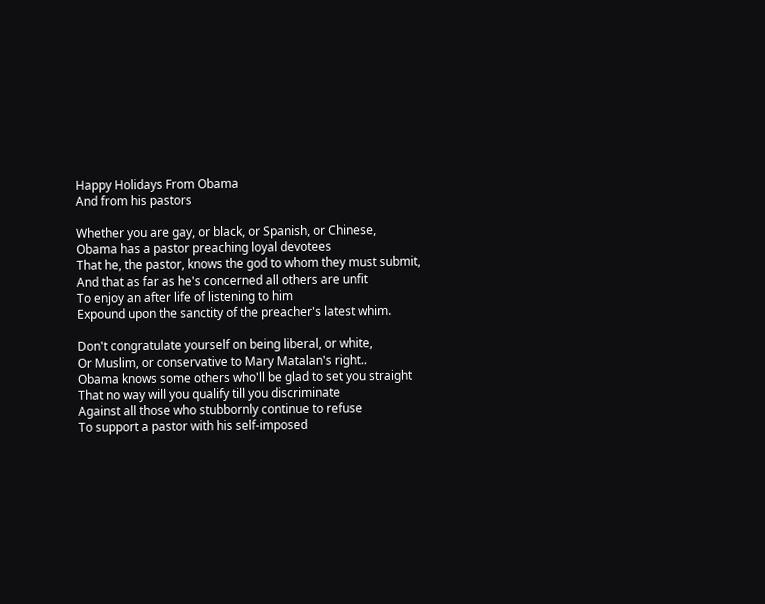Happy Holidays From Obama
And from his pastors

Whether you are gay, or black, or Spanish, or Chinese,
Obama has a pastor preaching loyal devotees
That he, the pastor, knows the god to whom they must submit,
And that as far as he's concerned all others are unfit
To enjoy an after life of listening to him
Expound upon the sanctity of the preacher's latest whim.

Don't congratulate yourself on being liberal, or white,
Or Muslim, or conservative to Mary Matalan's right..
Obama knows some others who'll be glad to set you straight
That no way will you qualify till you discriminate
Against all those who stubbornly continue to refuse
To support a pastor with his self-imposed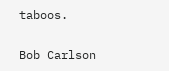taboos.

Bob Carlson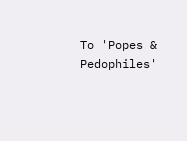To 'Popes & Pedophiles'